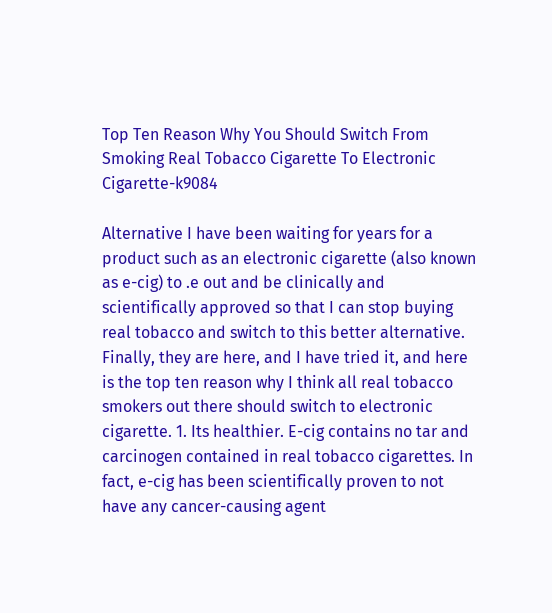Top Ten Reason Why You Should Switch From Smoking Real Tobacco Cigarette To Electronic Cigarette-k9084

Alternative I have been waiting for years for a product such as an electronic cigarette (also known as e-cig) to .e out and be clinically and scientifically approved so that I can stop buying real tobacco and switch to this better alternative. Finally, they are here, and I have tried it, and here is the top ten reason why I think all real tobacco smokers out there should switch to electronic cigarette. 1. Its healthier. E-cig contains no tar and carcinogen contained in real tobacco cigarettes. In fact, e-cig has been scientifically proven to not have any cancer-causing agent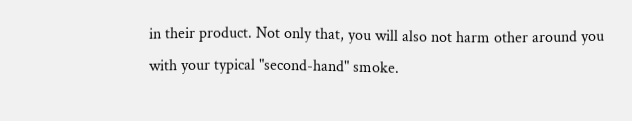in their product. Not only that, you will also not harm other around you with your typical "second-hand" smoke.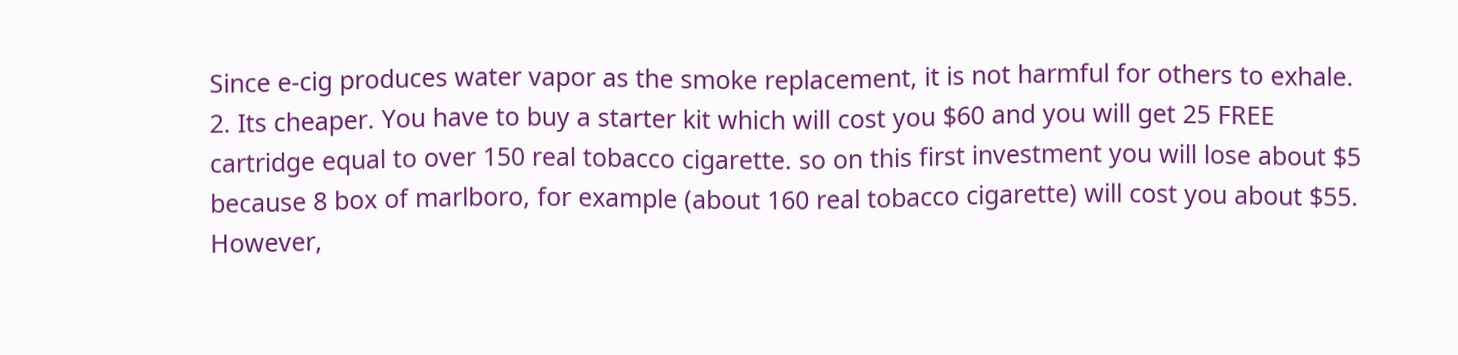Since e-cig produces water vapor as the smoke replacement, it is not harmful for others to exhale. 2. Its cheaper. You have to buy a starter kit which will cost you $60 and you will get 25 FREE cartridge equal to over 150 real tobacco cigarette. so on this first investment you will lose about $5 because 8 box of marlboro, for example (about 160 real tobacco cigarette) will cost you about $55. However,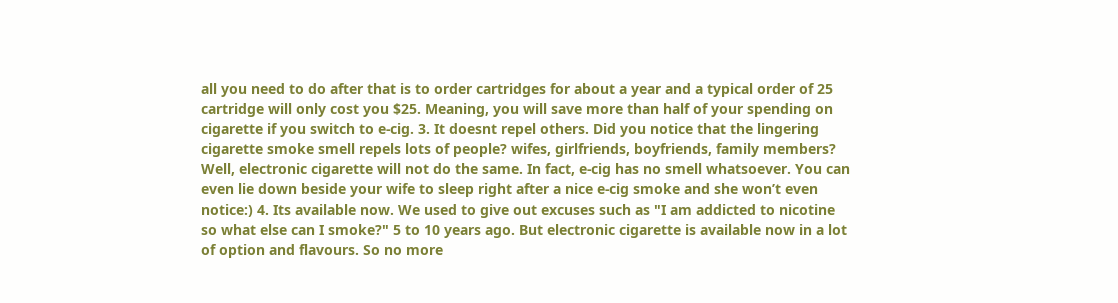all you need to do after that is to order cartridges for about a year and a typical order of 25 cartridge will only cost you $25. Meaning, you will save more than half of your spending on cigarette if you switch to e-cig. 3. It doesnt repel others. Did you notice that the lingering cigarette smoke smell repels lots of people? wifes, girlfriends, boyfriends, family members? Well, electronic cigarette will not do the same. In fact, e-cig has no smell whatsoever. You can even lie down beside your wife to sleep right after a nice e-cig smoke and she won’t even notice:) 4. Its available now. We used to give out excuses such as "I am addicted to nicotine so what else can I smoke?" 5 to 10 years ago. But electronic cigarette is available now in a lot of option and flavours. So no more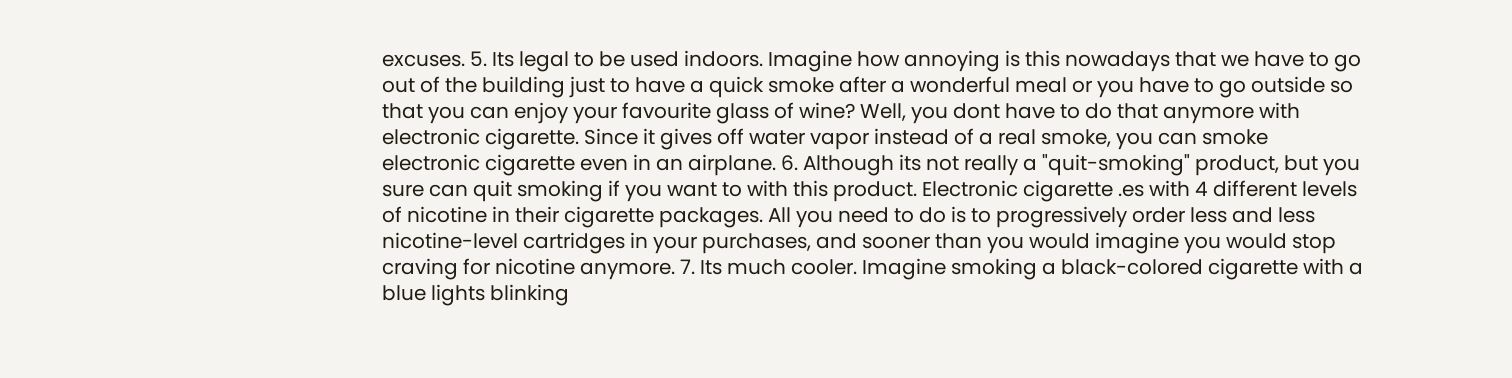excuses. 5. Its legal to be used indoors. Imagine how annoying is this nowadays that we have to go out of the building just to have a quick smoke after a wonderful meal or you have to go outside so that you can enjoy your favourite glass of wine? Well, you dont have to do that anymore with electronic cigarette. Since it gives off water vapor instead of a real smoke, you can smoke electronic cigarette even in an airplane. 6. Although its not really a "quit-smoking" product, but you sure can quit smoking if you want to with this product. Electronic cigarette .es with 4 different levels of nicotine in their cigarette packages. All you need to do is to progressively order less and less nicotine-level cartridges in your purchases, and sooner than you would imagine you would stop craving for nicotine anymore. 7. Its much cooler. Imagine smoking a black-colored cigarette with a blue lights blinking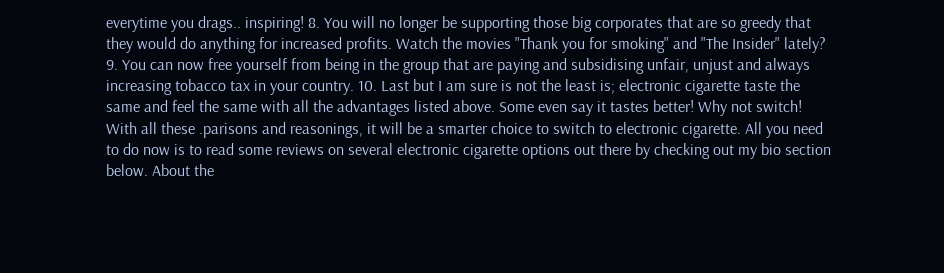everytime you drags.. inspiring! 8. You will no longer be supporting those big corporates that are so greedy that they would do anything for increased profits. Watch the movies "Thank you for smoking" and "The Insider" lately? 9. You can now free yourself from being in the group that are paying and subsidising unfair, unjust and always increasing tobacco tax in your country. 10. Last but I am sure is not the least is; electronic cigarette taste the same and feel the same with all the advantages listed above. Some even say it tastes better! Why not switch! With all these .parisons and reasonings, it will be a smarter choice to switch to electronic cigarette. All you need to do now is to read some reviews on several electronic cigarette options out there by checking out my bio section below. About the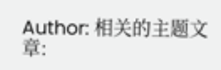Author: 相关的主题文章: